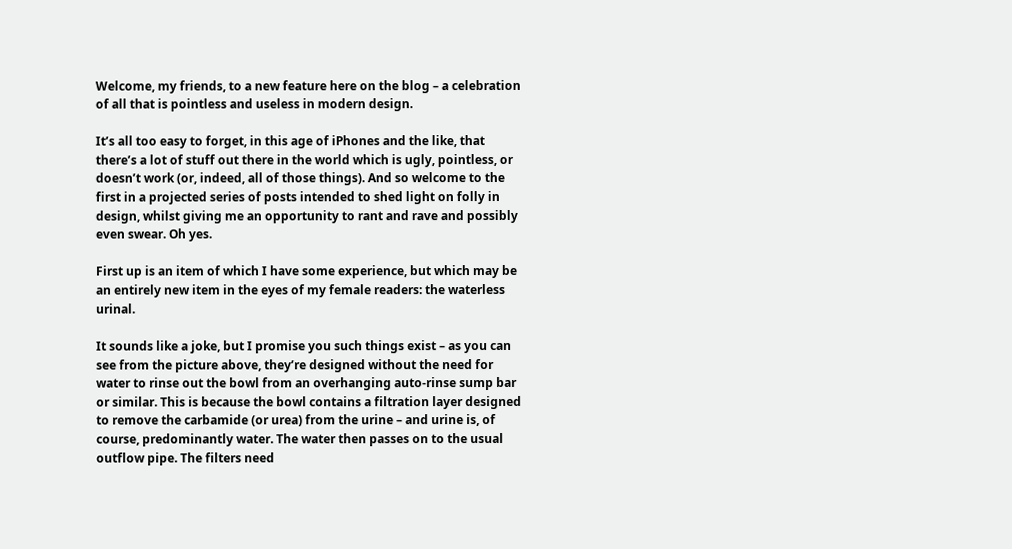Welcome, my friends, to a new feature here on the blog – a celebration of all that is pointless and useless in modern design.

It’s all too easy to forget, in this age of iPhones and the like, that there’s a lot of stuff out there in the world which is ugly, pointless, or doesn’t work (or, indeed, all of those things). And so welcome to the first in a projected series of posts intended to shed light on folly in design, whilst giving me an opportunity to rant and rave and possibly even swear. Oh yes.

First up is an item of which I have some experience, but which may be an entirely new item in the eyes of my female readers: the waterless urinal.

It sounds like a joke, but I promise you such things exist – as you can see from the picture above, they’re designed without the need for water to rinse out the bowl from an overhanging auto-rinse sump bar or similar. This is because the bowl contains a filtration layer designed to remove the carbamide (or urea) from the urine – and urine is, of course, predominantly water. The water then passes on to the usual outflow pipe. The filters need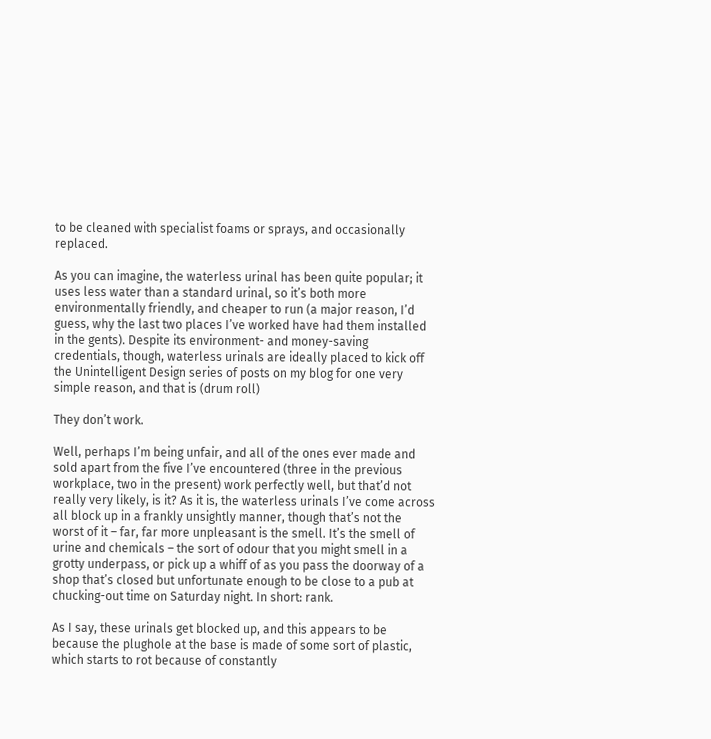to be cleaned with specialist foams or sprays, and occasionally replaced.

As you can imagine, the waterless urinal has been quite popular; it uses less water than a standard urinal, so it’s both more environmentally friendly, and cheaper to run (a major reason, I’d guess, why the last two places I’ve worked have had them installed in the gents). Despite its environment- and money-saving credentials, though, waterless urinals are ideally placed to kick off the Unintelligent Design series of posts on my blog for one very simple reason, and that is (drum roll)

They don’t work.

Well, perhaps I’m being unfair, and all of the ones ever made and sold apart from the five I’ve encountered (three in the previous workplace, two in the present) work perfectly well, but that’d not really very likely, is it? As it is, the waterless urinals I’ve come across all block up in a frankly unsightly manner, though that’s not the worst of it – far, far more unpleasant is the smell. It’s the smell of urine and chemicals – the sort of odour that you might smell in a grotty underpass, or pick up a whiff of as you pass the doorway of a shop that’s closed but unfortunate enough to be close to a pub at chucking-out time on Saturday night. In short: rank.

As I say, these urinals get blocked up, and this appears to be because the plughole at the base is made of some sort of plastic, which starts to rot because of constantly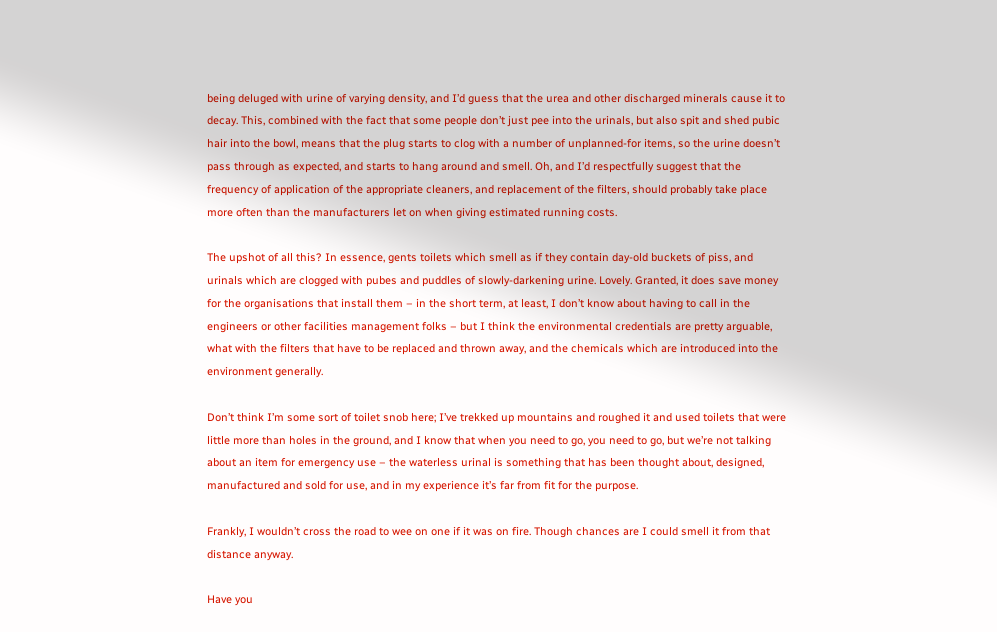being deluged with urine of varying density, and I’d guess that the urea and other discharged minerals cause it to decay. This, combined with the fact that some people don’t just pee into the urinals, but also spit and shed pubic hair into the bowl, means that the plug starts to clog with a number of unplanned-for items, so the urine doesn’t pass through as expected, and starts to hang around and smell. Oh, and I’d respectfully suggest that the frequency of application of the appropriate cleaners, and replacement of the filters, should probably take place more often than the manufacturers let on when giving estimated running costs.

The upshot of all this? In essence, gents toilets which smell as if they contain day-old buckets of piss, and urinals which are clogged with pubes and puddles of slowly-darkening urine. Lovely. Granted, it does save money for the organisations that install them – in the short term, at least, I don’t know about having to call in the engineers or other facilities management folks – but I think the environmental credentials are pretty arguable, what with the filters that have to be replaced and thrown away, and the chemicals which are introduced into the environment generally.

Don’t think I’m some sort of toilet snob here; I’ve trekked up mountains and roughed it and used toilets that were little more than holes in the ground, and I know that when you need to go, you need to go, but we’re not talking about an item for emergency use – the waterless urinal is something that has been thought about, designed, manufactured and sold for use, and in my experience it’s far from fit for the purpose.

Frankly, I wouldn’t cross the road to wee on one if it was on fire. Though chances are I could smell it from that distance anyway.

Have you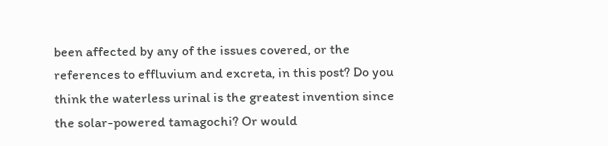been affected by any of the issues covered, or the references to effluvium and excreta, in this post? Do you think the waterless urinal is the greatest invention since the solar-powered tamagochi? Or would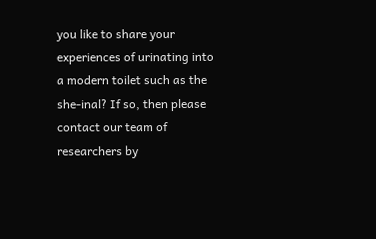you like to share your experiences of urinating into a modern toilet such as the she-inal? If so, then please contact our team of researchers by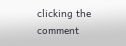clicking the comment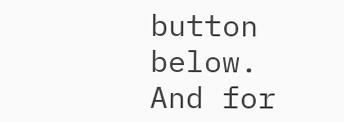button below. And for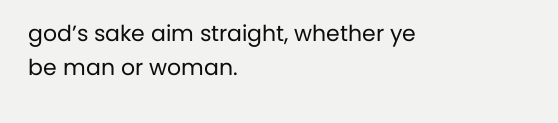god’s sake aim straight, whether ye be man or woman.